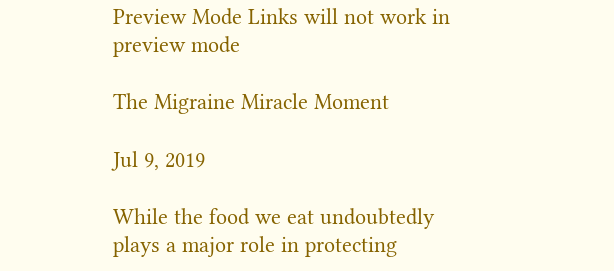Preview Mode Links will not work in preview mode

The Migraine Miracle Moment

Jul 9, 2019

While the food we eat undoubtedly plays a major role in protecting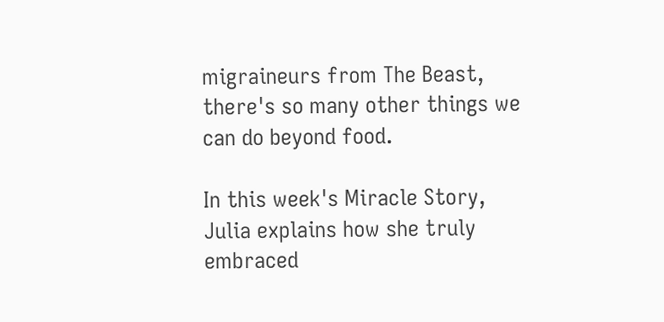migraineurs from The Beast, there's so many other things we can do beyond food.

In this week's Miracle Story, Julia explains how she truly embraced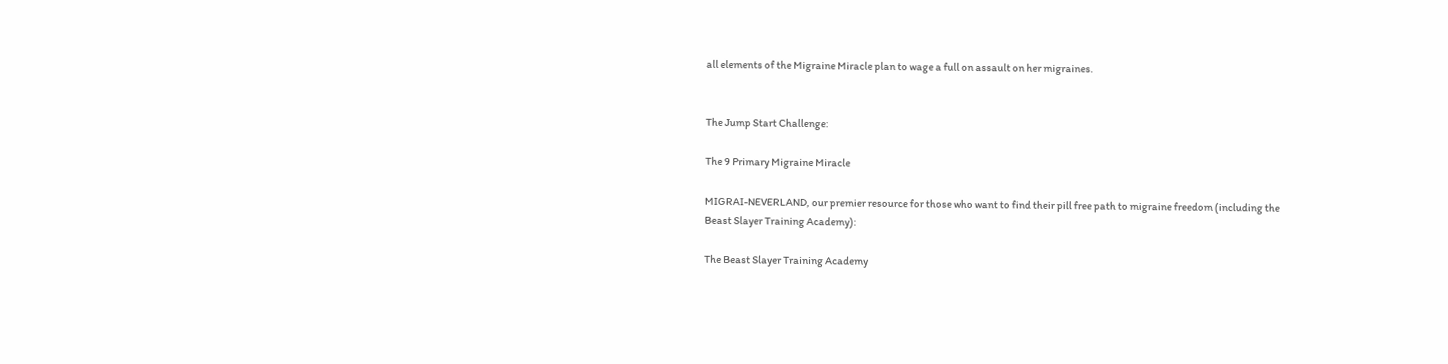all elements of the Migraine Miracle plan to wage a full on assault on her migraines.


The Jump Start Challenge:

The 9 Primary Migraine Miracle

MIGRAI-NEVERLAND, our premier resource for those who want to find their pill free path to migraine freedom (including the Beast Slayer Training Academy):

The Beast Slayer Training Academy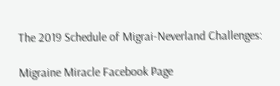The 2019 Schedule of Migrai-Neverland Challenges:

Migraine Miracle Facebook Page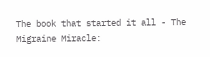The book that started it all - The Migraine Miracle: